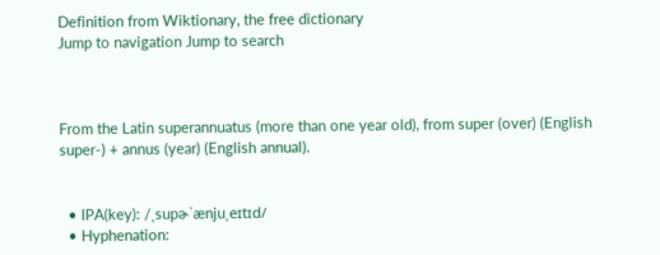Definition from Wiktionary, the free dictionary
Jump to navigation Jump to search



From the Latin superannuatus (more than one year old), from super (over) (English super-) + annus (year) (English annual).


  • IPA(key): /ˌsupɚˈænjuˌeɪtɪd/
  • Hyphenation: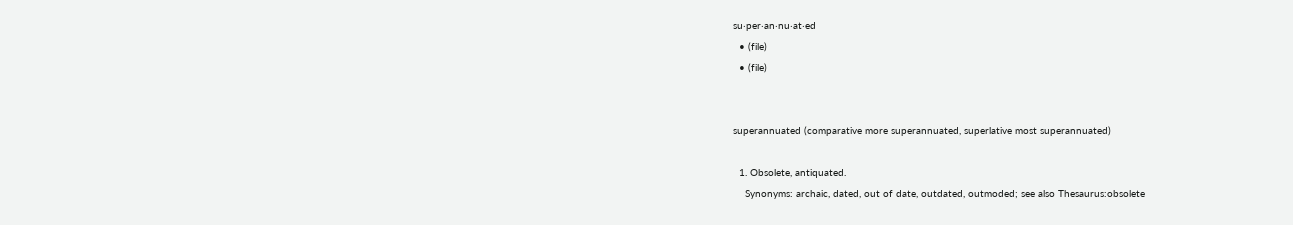su‧per‧an‧nu‧at‧ed
  • (file)
  • (file)


superannuated (comparative more superannuated, superlative most superannuated)

  1. Obsolete, antiquated.
    Synonyms: archaic, dated, out of date, outdated, outmoded; see also Thesaurus:obsolete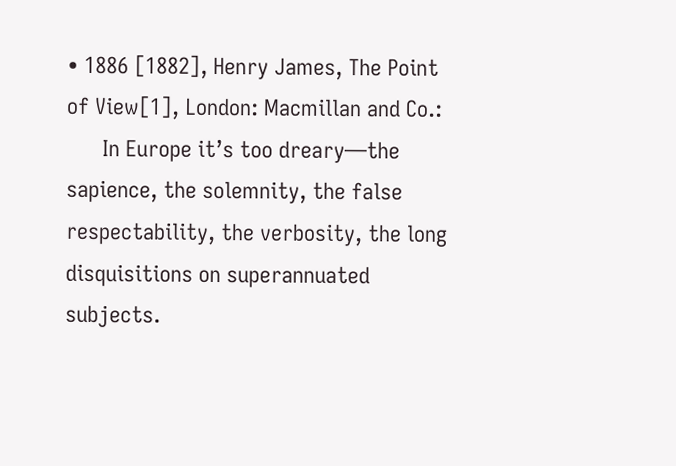• 1886 [1882], Henry James, The Point of View[1], London: Macmillan and Co.:
      In Europe it’s too dreary—the sapience, the solemnity, the false respectability, the verbosity, the long disquisitions on superannuated subjects.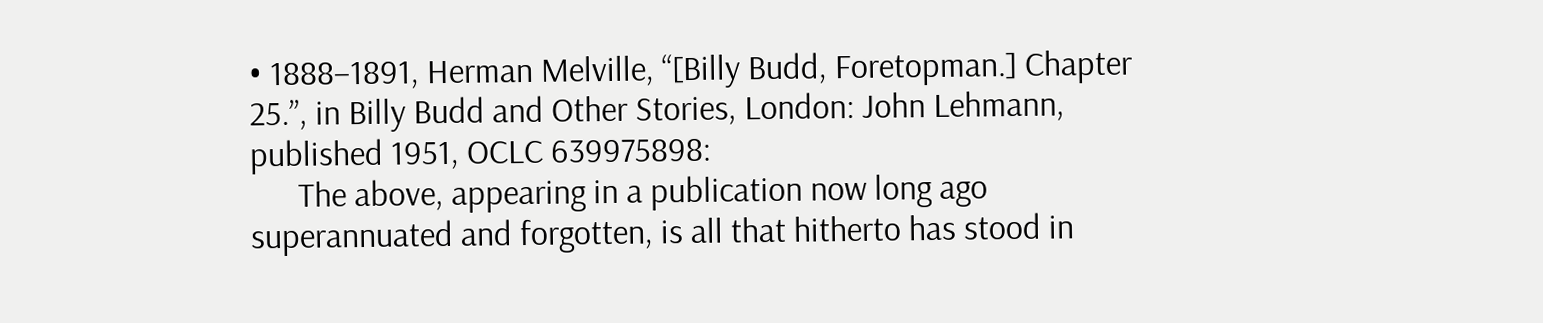• 1888–1891, Herman Melville, “[Billy Budd, Foretopman.] Chapter 25.”, in Billy Budd and Other Stories, London: John Lehmann, published 1951, OCLC 639975898:
      The above, appearing in a publication now long ago superannuated and forgotten, is all that hitherto has stood in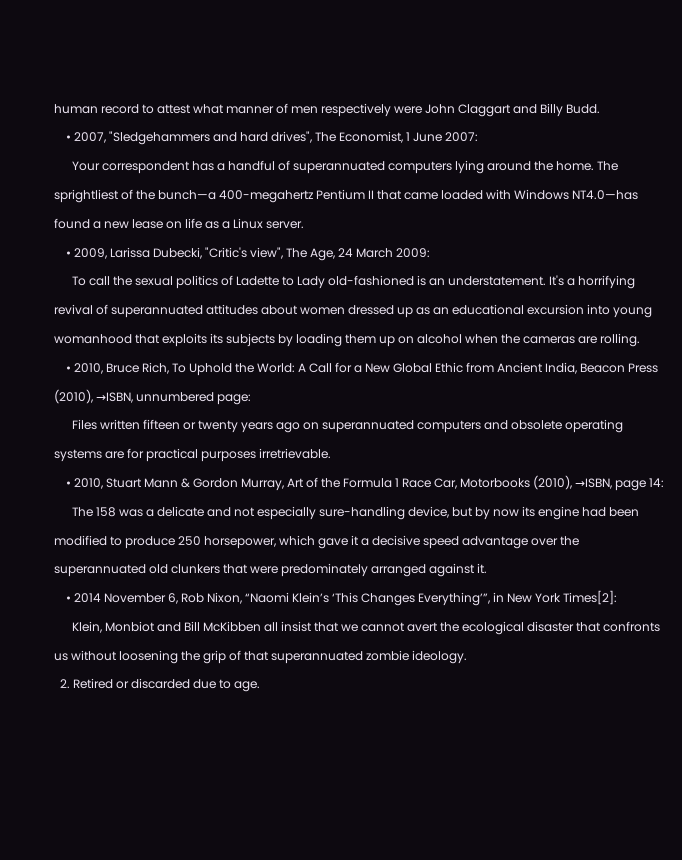human record to attest what manner of men respectively were John Claggart and Billy Budd.
    • 2007, "Sledgehammers and hard drives", The Economist, 1 June 2007:
      Your correspondent has a handful of superannuated computers lying around the home. The sprightliest of the bunch—a 400-megahertz Pentium II that came loaded with Windows NT4.0—has found a new lease on life as a Linux server.
    • 2009, Larissa Dubecki, "Critic's view", The Age, 24 March 2009:
      To call the sexual politics of Ladette to Lady old-fashioned is an understatement. It's a horrifying revival of superannuated attitudes about women dressed up as an educational excursion into young womanhood that exploits its subjects by loading them up on alcohol when the cameras are rolling.
    • 2010, Bruce Rich, To Uphold the World: A Call for a New Global Ethic from Ancient India, Beacon Press (2010), →ISBN, unnumbered page:
      Files written fifteen or twenty years ago on superannuated computers and obsolete operating systems are for practical purposes irretrievable.
    • 2010, Stuart Mann & Gordon Murray, Art of the Formula 1 Race Car, Motorbooks (2010), →ISBN, page 14:
      The 158 was a delicate and not especially sure-handling device, but by now its engine had been modified to produce 250 horsepower, which gave it a decisive speed advantage over the superannuated old clunkers that were predominately arranged against it.
    • 2014 November 6, Rob Nixon, “Naomi Klein’s ‘This Changes Everything’”, in New York Times[2]:
      Klein, Monbiot and Bill McKibben all insist that we cannot avert the ecological disaster that confronts us without loosening the grip of that superannuated zombie ideology.
  2. Retired or discarded due to age.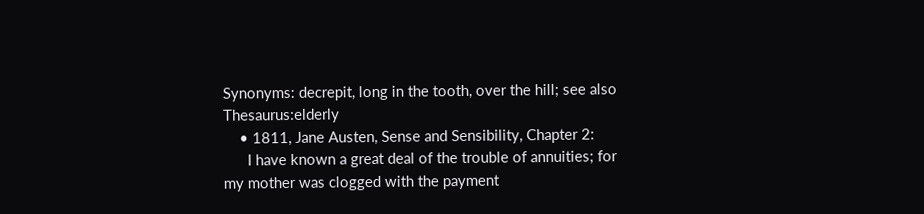Synonyms: decrepit, long in the tooth, over the hill; see also Thesaurus:elderly
    • 1811, Jane Austen, Sense and Sensibility, Chapter 2:
      I have known a great deal of the trouble of annuities; for my mother was clogged with the payment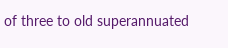of three to old superannuated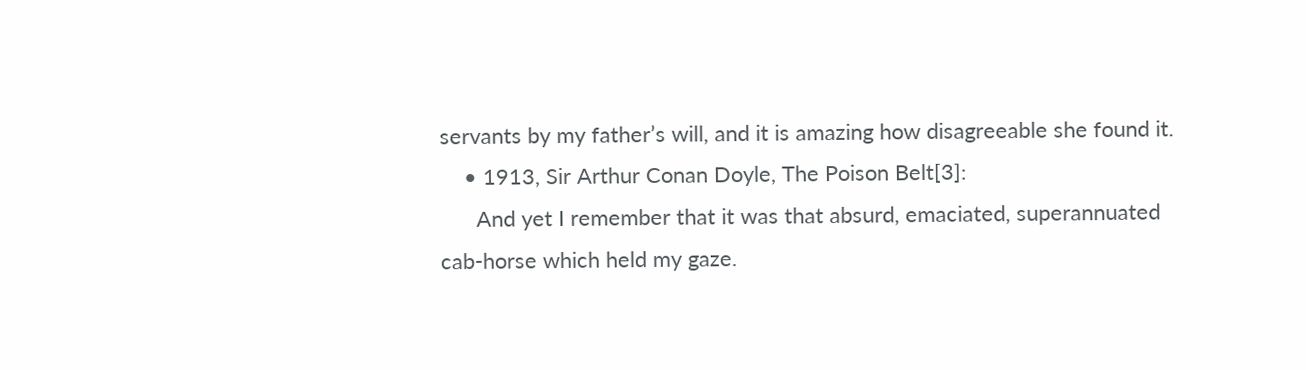servants by my father’s will, and it is amazing how disagreeable she found it.
    • 1913, Sir Arthur Conan Doyle, The Poison Belt[3]:
      And yet I remember that it was that absurd, emaciated, superannuated cab-horse which held my gaze.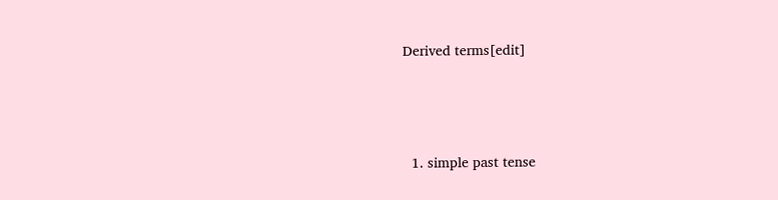Derived terms[edit]




  1. simple past tense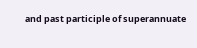and past participle of superannuate